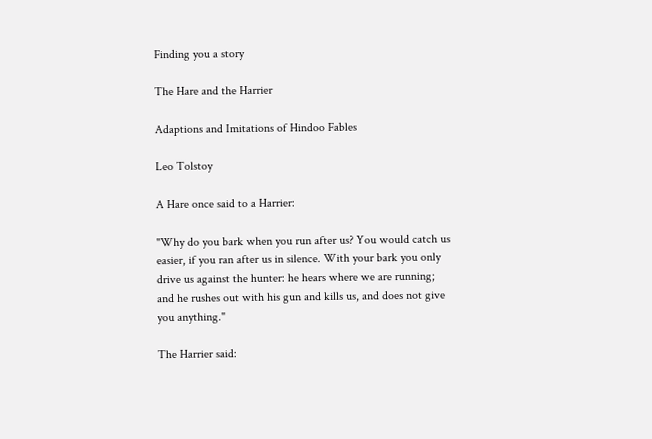Finding you a story

The Hare and the Harrier

Adaptions and Imitations of Hindoo Fables

Leo Tolstoy

A Hare once said to a Harrier:

"Why do you bark when you run after us? You would catch us easier, if you ran after us in silence. With your bark you only drive us against the hunter: he hears where we are running; and he rushes out with his gun and kills us, and does not give you anything."

The Harrier said: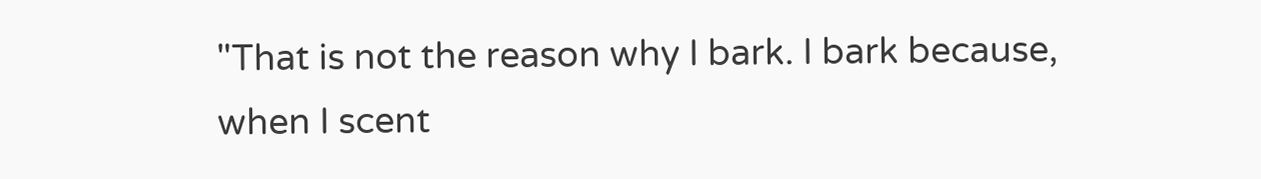"That is not the reason why I bark. I bark because, when I scent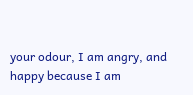your odour, I am angry, and happy because I am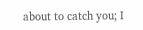about to catch you; I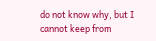do not know why, but I cannot keep from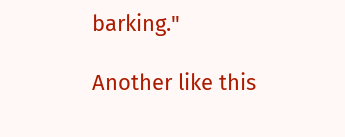barking."

Another like this